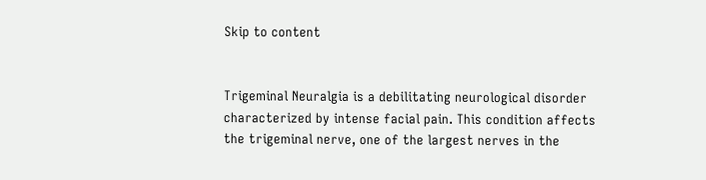Skip to content


Trigeminal Neuralgia is a debilitating neurological disorder characterized by intense facial pain. This condition affects the trigeminal nerve, one of the largest nerves in the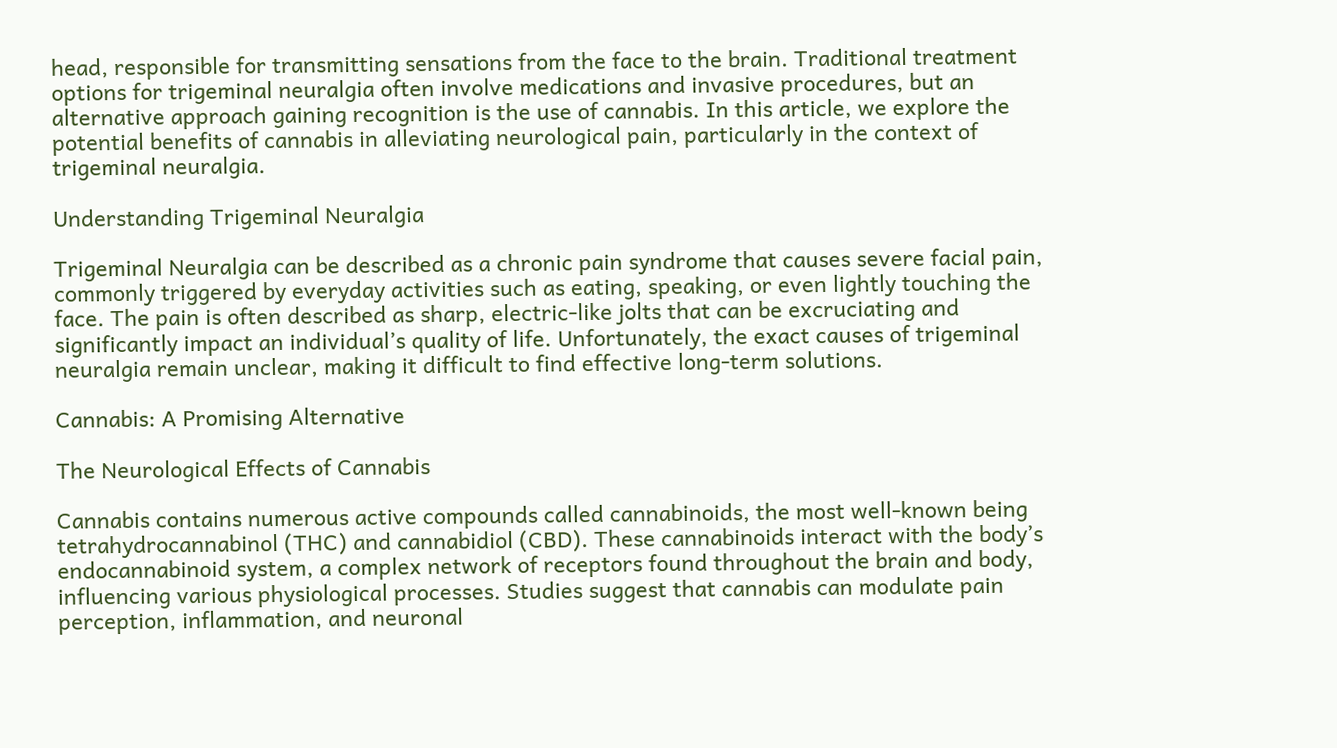head, responsible for transmitting sensations from the face to the brain. Traditional treatment options for trigeminal neuralgia often involve medications and invasive procedures, but an alternative approach gaining recognition is the use of cannabis. In this article, we explore the potential benefits of cannabis in alleviating neurological pain, particularly in the context of trigeminal neuralgia.

Understanding Trigeminal Neuralgia

Trigeminal Neuralgia can be described as a chronic pain syndrome that causes severe facial pain, commonly triggered by everyday activities such as eating, speaking, or even lightly touching the face. The pain is often described as sharp, electric-like jolts that can be excruciating and significantly impact an individual’s quality of life. Unfortunately, the exact causes of trigeminal neuralgia remain unclear, making it difficult to find effective long-term solutions.

Cannabis: A Promising Alternative

The Neurological Effects of Cannabis

Cannabis contains numerous active compounds called cannabinoids, the most well-known being tetrahydrocannabinol (THC) and cannabidiol (CBD). These cannabinoids interact with the body’s endocannabinoid system, a complex network of receptors found throughout the brain and body, influencing various physiological processes. Studies suggest that cannabis can modulate pain perception, inflammation, and neuronal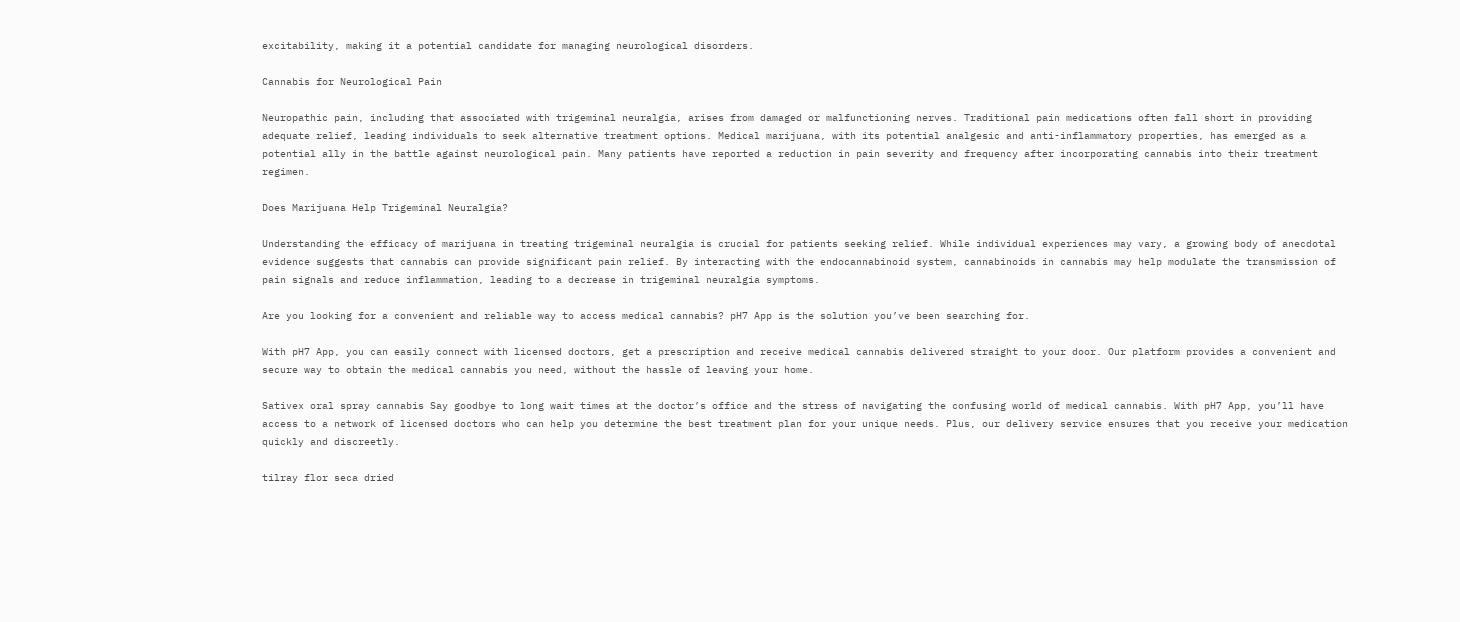excitability, making it a potential candidate for managing neurological disorders.

Cannabis for Neurological Pain

Neuropathic pain, including that associated with trigeminal neuralgia, arises from damaged or malfunctioning nerves. Traditional pain medications often fall short in providing adequate relief, leading individuals to seek alternative treatment options. Medical marijuana, with its potential analgesic and anti-inflammatory properties, has emerged as a potential ally in the battle against neurological pain. Many patients have reported a reduction in pain severity and frequency after incorporating cannabis into their treatment regimen.

Does Marijuana Help Trigeminal Neuralgia?

Understanding the efficacy of marijuana in treating trigeminal neuralgia is crucial for patients seeking relief. While individual experiences may vary, a growing body of anecdotal evidence suggests that cannabis can provide significant pain relief. By interacting with the endocannabinoid system, cannabinoids in cannabis may help modulate the transmission of pain signals and reduce inflammation, leading to a decrease in trigeminal neuralgia symptoms.

Are you looking for a convenient and reliable way to access medical cannabis? pH7 App is the solution you’ve been searching for.

With pH7 App, you can easily connect with licensed doctors, get a prescription and receive medical cannabis delivered straight to your door. Our platform provides a convenient and secure way to obtain the medical cannabis you need, without the hassle of leaving your home.

Sativex oral spray cannabis Say goodbye to long wait times at the doctor’s office and the stress of navigating the confusing world of medical cannabis. With pH7 App, you’ll have access to a network of licensed doctors who can help you determine the best treatment plan for your unique needs. Plus, our delivery service ensures that you receive your medication quickly and discreetly.

tilray flor seca dried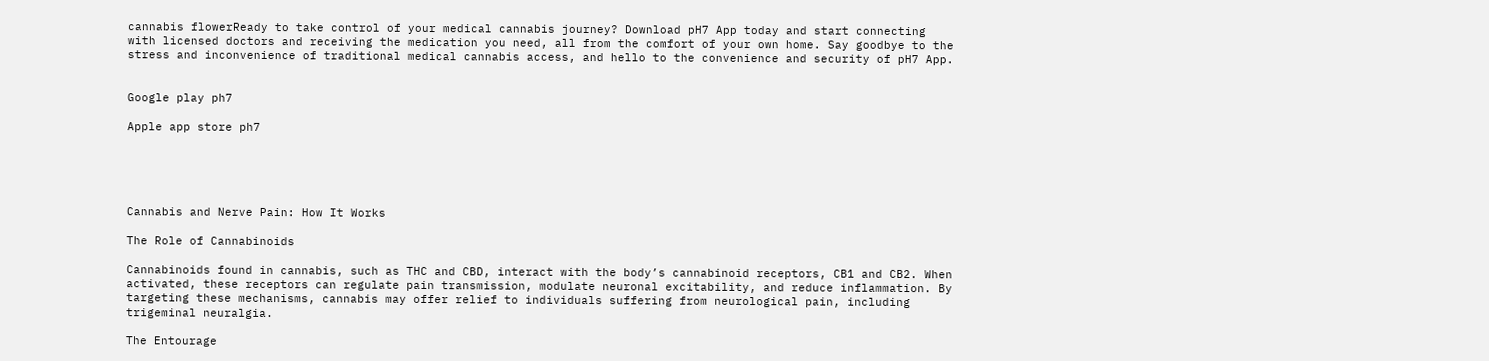cannabis flowerReady to take control of your medical cannabis journey? Download pH7 App today and start connecting with licensed doctors and receiving the medication you need, all from the comfort of your own home. Say goodbye to the stress and inconvenience of traditional medical cannabis access, and hello to the convenience and security of pH7 App.


Google play ph7

Apple app store ph7





Cannabis and Nerve Pain: How It Works

The Role of Cannabinoids

Cannabinoids found in cannabis, such as THC and CBD, interact with the body’s cannabinoid receptors, CB1 and CB2. When activated, these receptors can regulate pain transmission, modulate neuronal excitability, and reduce inflammation. By targeting these mechanisms, cannabis may offer relief to individuals suffering from neurological pain, including trigeminal neuralgia.

The Entourage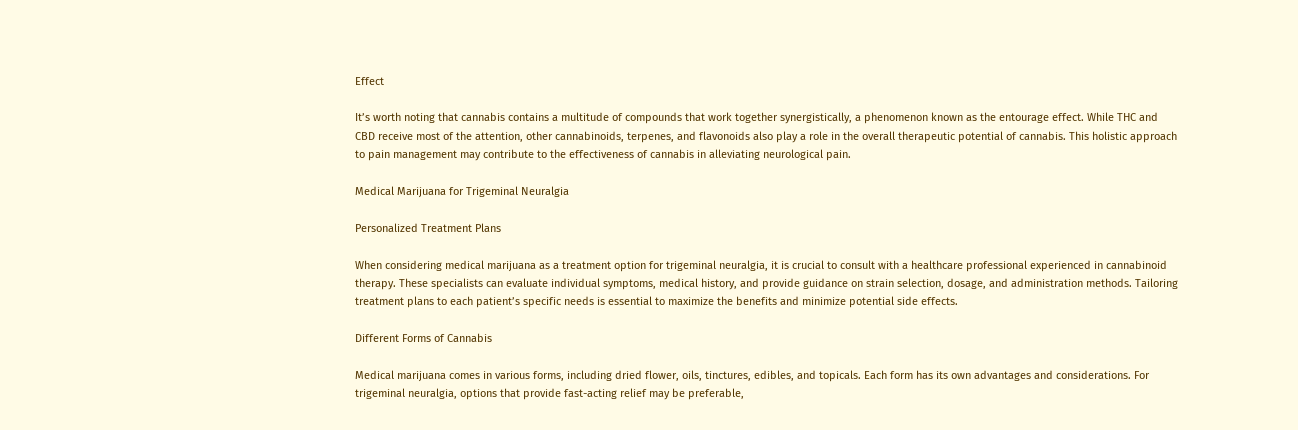Effect

It’s worth noting that cannabis contains a multitude of compounds that work together synergistically, a phenomenon known as the entourage effect. While THC and CBD receive most of the attention, other cannabinoids, terpenes, and flavonoids also play a role in the overall therapeutic potential of cannabis. This holistic approach to pain management may contribute to the effectiveness of cannabis in alleviating neurological pain.

Medical Marijuana for Trigeminal Neuralgia

Personalized Treatment Plans

When considering medical marijuana as a treatment option for trigeminal neuralgia, it is crucial to consult with a healthcare professional experienced in cannabinoid therapy. These specialists can evaluate individual symptoms, medical history, and provide guidance on strain selection, dosage, and administration methods. Tailoring treatment plans to each patient’s specific needs is essential to maximize the benefits and minimize potential side effects.

Different Forms of Cannabis

Medical marijuana comes in various forms, including dried flower, oils, tinctures, edibles, and topicals. Each form has its own advantages and considerations. For trigeminal neuralgia, options that provide fast-acting relief may be preferable,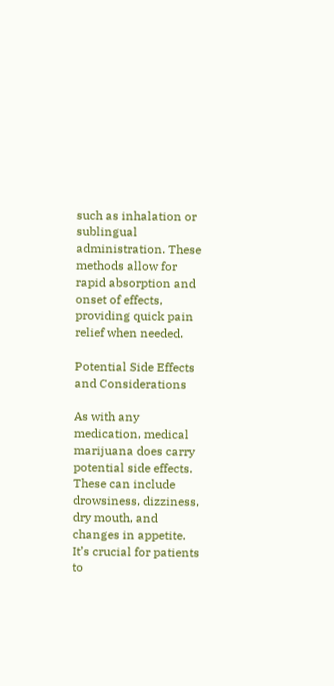such as inhalation or sublingual administration. These methods allow for rapid absorption and onset of effects, providing quick pain relief when needed.

Potential Side Effects and Considerations

As with any medication, medical marijuana does carry potential side effects. These can include drowsiness, dizziness, dry mouth, and changes in appetite. It’s crucial for patients to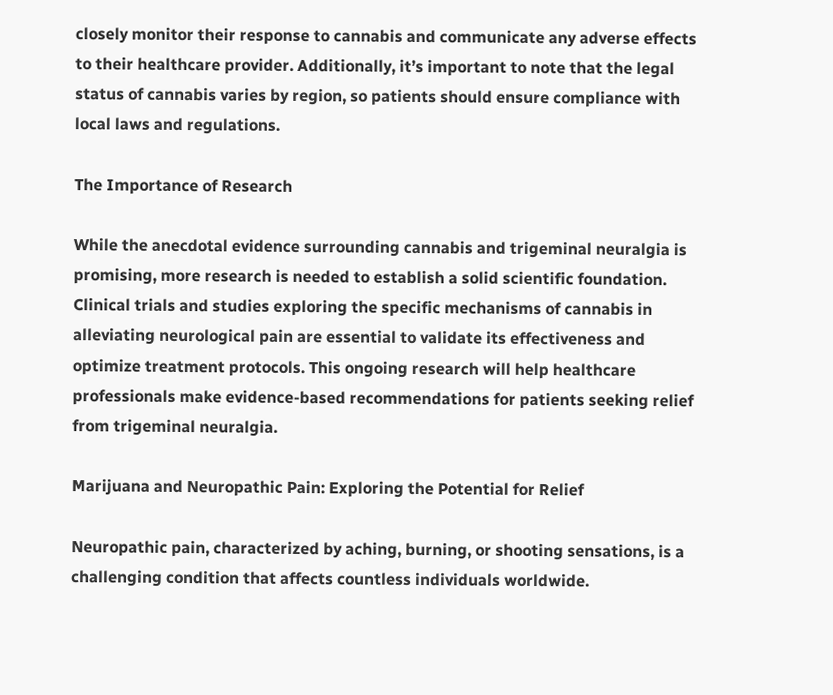closely monitor their response to cannabis and communicate any adverse effects to their healthcare provider. Additionally, it’s important to note that the legal status of cannabis varies by region, so patients should ensure compliance with local laws and regulations.

The Importance of Research

While the anecdotal evidence surrounding cannabis and trigeminal neuralgia is promising, more research is needed to establish a solid scientific foundation. Clinical trials and studies exploring the specific mechanisms of cannabis in alleviating neurological pain are essential to validate its effectiveness and optimize treatment protocols. This ongoing research will help healthcare professionals make evidence-based recommendations for patients seeking relief from trigeminal neuralgia.

Marijuana and Neuropathic Pain: Exploring the Potential for Relief

Neuropathic pain, characterized by aching, burning, or shooting sensations, is a challenging condition that affects countless individuals worldwide.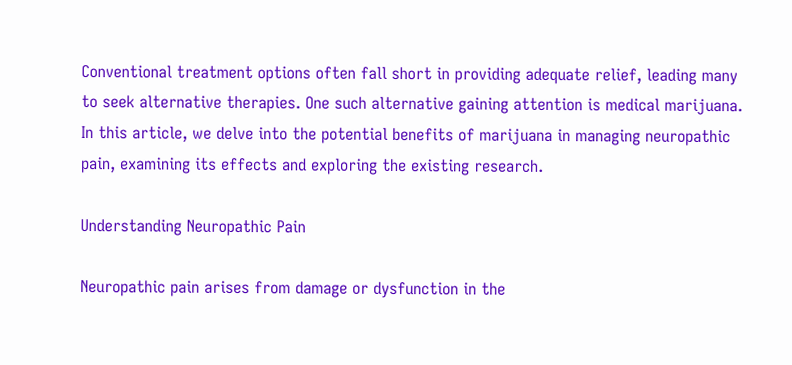Conventional treatment options often fall short in providing adequate relief, leading many to seek alternative therapies. One such alternative gaining attention is medical marijuana. In this article, we delve into the potential benefits of marijuana in managing neuropathic pain, examining its effects and exploring the existing research.

Understanding Neuropathic Pain

Neuropathic pain arises from damage or dysfunction in the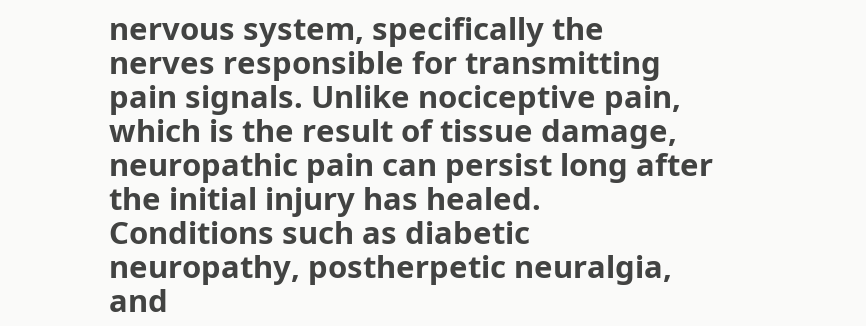nervous system, specifically the nerves responsible for transmitting pain signals. Unlike nociceptive pain, which is the result of tissue damage, neuropathic pain can persist long after the initial injury has healed. Conditions such as diabetic neuropathy, postherpetic neuralgia, and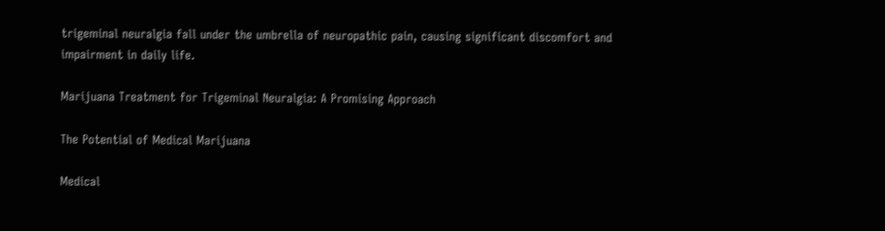trigeminal neuralgia fall under the umbrella of neuropathic pain, causing significant discomfort and impairment in daily life.

Marijuana Treatment for Trigeminal Neuralgia: A Promising Approach

The Potential of Medical Marijuana

Medical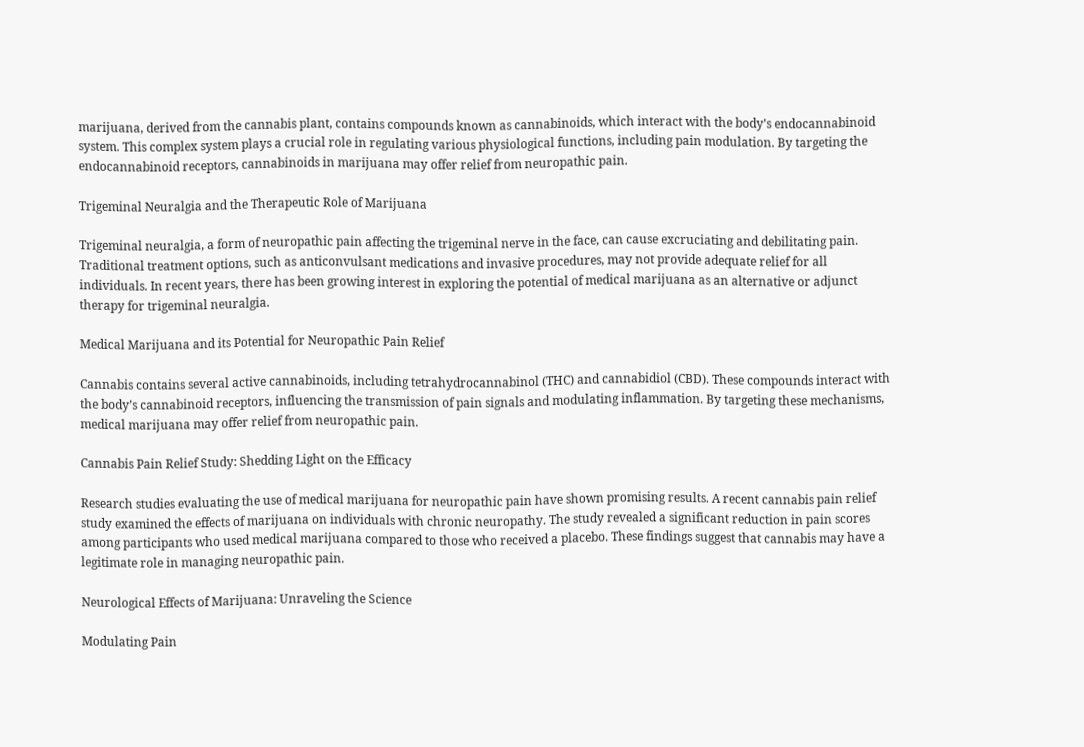marijuana, derived from the cannabis plant, contains compounds known as cannabinoids, which interact with the body’s endocannabinoid system. This complex system plays a crucial role in regulating various physiological functions, including pain modulation. By targeting the endocannabinoid receptors, cannabinoids in marijuana may offer relief from neuropathic pain.

Trigeminal Neuralgia and the Therapeutic Role of Marijuana

Trigeminal neuralgia, a form of neuropathic pain affecting the trigeminal nerve in the face, can cause excruciating and debilitating pain. Traditional treatment options, such as anticonvulsant medications and invasive procedures, may not provide adequate relief for all individuals. In recent years, there has been growing interest in exploring the potential of medical marijuana as an alternative or adjunct therapy for trigeminal neuralgia.

Medical Marijuana and its Potential for Neuropathic Pain Relief

Cannabis contains several active cannabinoids, including tetrahydrocannabinol (THC) and cannabidiol (CBD). These compounds interact with the body’s cannabinoid receptors, influencing the transmission of pain signals and modulating inflammation. By targeting these mechanisms, medical marijuana may offer relief from neuropathic pain.

Cannabis Pain Relief Study: Shedding Light on the Efficacy

Research studies evaluating the use of medical marijuana for neuropathic pain have shown promising results. A recent cannabis pain relief study examined the effects of marijuana on individuals with chronic neuropathy. The study revealed a significant reduction in pain scores among participants who used medical marijuana compared to those who received a placebo. These findings suggest that cannabis may have a legitimate role in managing neuropathic pain.

Neurological Effects of Marijuana: Unraveling the Science

Modulating Pain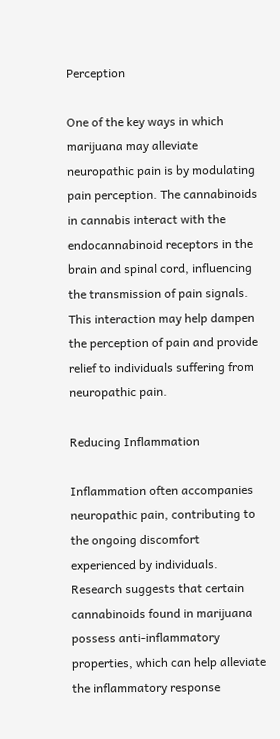Perception

One of the key ways in which marijuana may alleviate neuropathic pain is by modulating pain perception. The cannabinoids in cannabis interact with the endocannabinoid receptors in the brain and spinal cord, influencing the transmission of pain signals. This interaction may help dampen the perception of pain and provide relief to individuals suffering from neuropathic pain.

Reducing Inflammation

Inflammation often accompanies neuropathic pain, contributing to the ongoing discomfort experienced by individuals. Research suggests that certain cannabinoids found in marijuana possess anti-inflammatory properties, which can help alleviate the inflammatory response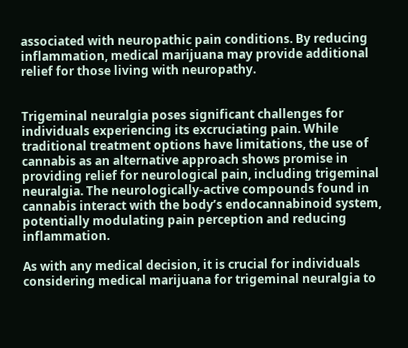associated with neuropathic pain conditions. By reducing inflammation, medical marijuana may provide additional relief for those living with neuropathy.


Trigeminal neuralgia poses significant challenges for individuals experiencing its excruciating pain. While traditional treatment options have limitations, the use of cannabis as an alternative approach shows promise in providing relief for neurological pain, including trigeminal neuralgia. The neurologically-active compounds found in cannabis interact with the body’s endocannabinoid system, potentially modulating pain perception and reducing inflammation.

As with any medical decision, it is crucial for individuals considering medical marijuana for trigeminal neuralgia to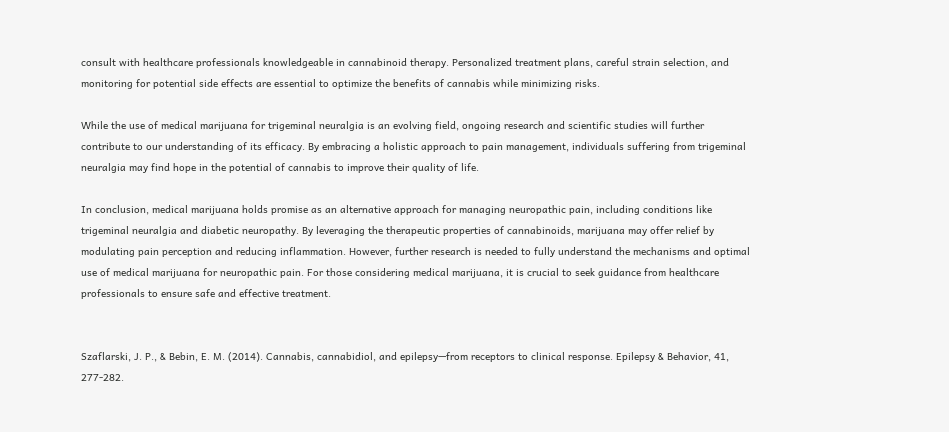consult with healthcare professionals knowledgeable in cannabinoid therapy. Personalized treatment plans, careful strain selection, and monitoring for potential side effects are essential to optimize the benefits of cannabis while minimizing risks.

While the use of medical marijuana for trigeminal neuralgia is an evolving field, ongoing research and scientific studies will further contribute to our understanding of its efficacy. By embracing a holistic approach to pain management, individuals suffering from trigeminal neuralgia may find hope in the potential of cannabis to improve their quality of life.

In conclusion, medical marijuana holds promise as an alternative approach for managing neuropathic pain, including conditions like trigeminal neuralgia and diabetic neuropathy. By leveraging the therapeutic properties of cannabinoids, marijuana may offer relief by modulating pain perception and reducing inflammation. However, further research is needed to fully understand the mechanisms and optimal use of medical marijuana for neuropathic pain. For those considering medical marijuana, it is crucial to seek guidance from healthcare professionals to ensure safe and effective treatment.


Szaflarski, J. P., & Bebin, E. M. (2014). Cannabis, cannabidiol, and epilepsy—from receptors to clinical response. Epilepsy & Behavior, 41, 277-282.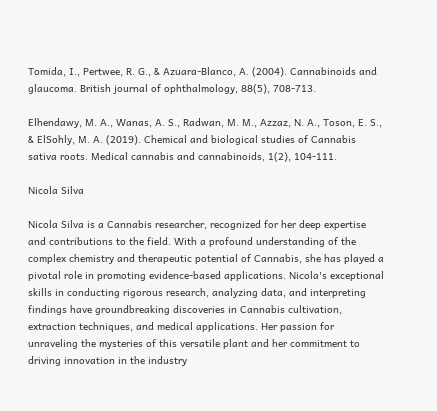Tomida, I., Pertwee, R. G., & Azuara-Blanco, A. (2004). Cannabinoids and glaucoma. British journal of ophthalmology, 88(5), 708-713.

Elhendawy, M. A., Wanas, A. S., Radwan, M. M., Azzaz, N. A., Toson, E. S., & ElSohly, M. A. (2019). Chemical and biological studies of Cannabis sativa roots. Medical cannabis and cannabinoids, 1(2), 104-111.

Nicola Silva

Nicola Silva is a Cannabis researcher, recognized for her deep expertise and contributions to the field. With a profound understanding of the complex chemistry and therapeutic potential of Cannabis, she has played a pivotal role in promoting evidence-based applications. Nicola's exceptional skills in conducting rigorous research, analyzing data, and interpreting findings have groundbreaking discoveries in Cannabis cultivation, extraction techniques, and medical applications. Her passion for unraveling the mysteries of this versatile plant and her commitment to driving innovation in the industry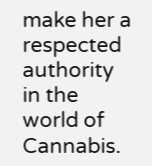make her a respected authority in the world of Cannabis.